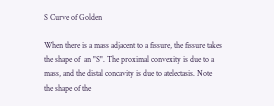S Curve of Golden

When there is a mass adjacent to a fissure, the fissure takes the shape of  an "S". The proximal convexity is due to a mass, and the distal concavity is due to atelectasis. Note the shape of the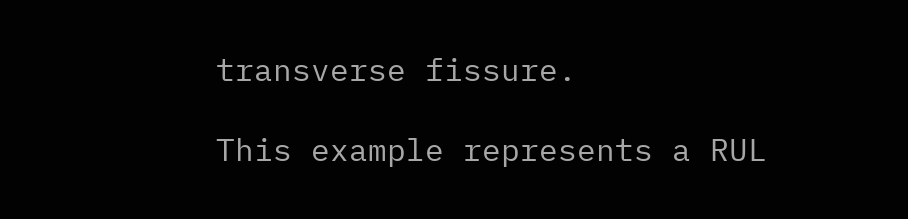transverse fissure.

This example represents a RUL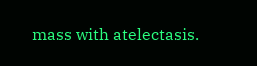mass with atelectasis.